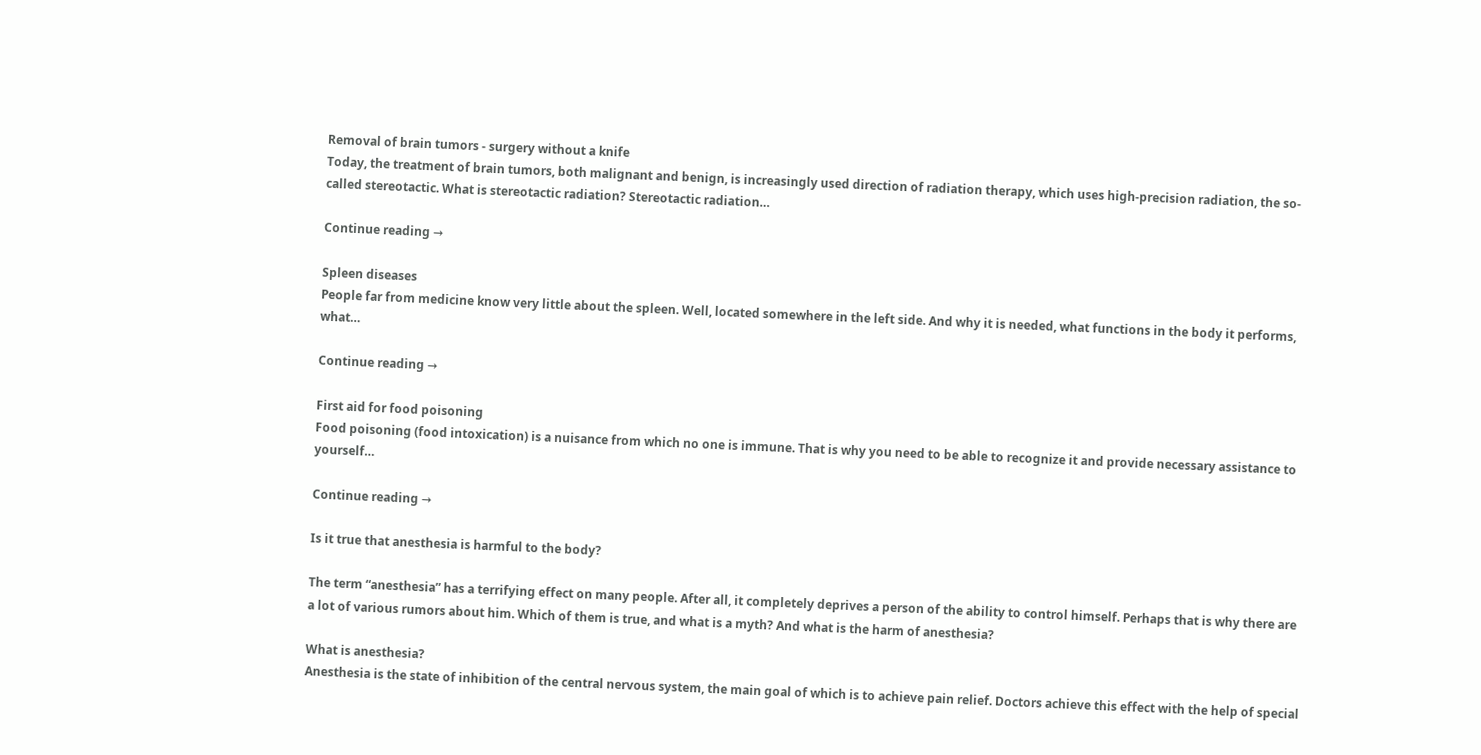Removal of brain tumors - surgery without a knife
Today, the treatment of brain tumors, both malignant and benign, is increasingly used direction of radiation therapy, which uses high-precision radiation, the so-called stereotactic. What is stereotactic radiation? Stereotactic radiation…

Continue reading →

Spleen diseases
People far from medicine know very little about the spleen. Well, located somewhere in the left side. And why it is needed, what functions in the body it performs, what…

Continue reading →

First aid for food poisoning
Food poisoning (food intoxication) is a nuisance from which no one is immune. That is why you need to be able to recognize it and provide necessary assistance to yourself…

Continue reading →

Is it true that anesthesia is harmful to the body?

The term “anesthesia” has a terrifying effect on many people. After all, it completely deprives a person of the ability to control himself. Perhaps that is why there are a lot of various rumors about him. Which of them is true, and what is a myth? And what is the harm of anesthesia?

What is anesthesia?
Anesthesia is the state of inhibition of the central nervous system, the main goal of which is to achieve pain relief. Doctors achieve this effect with the help of special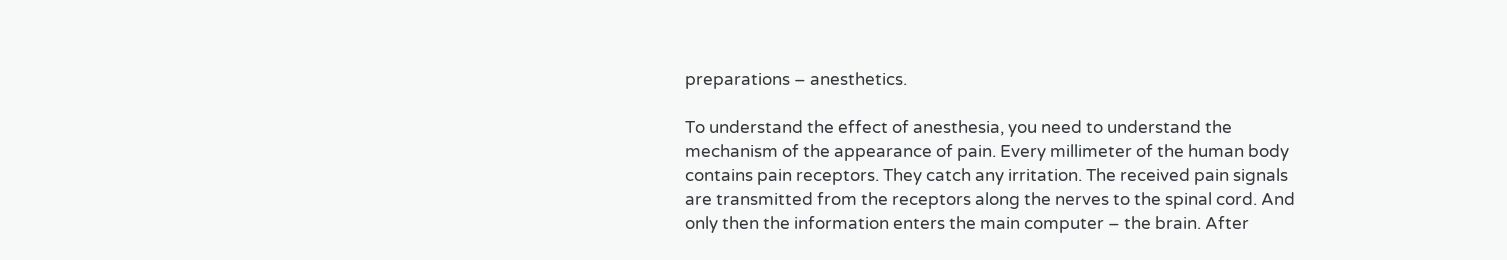preparations – anesthetics.

To understand the effect of anesthesia, you need to understand the mechanism of the appearance of pain. Every millimeter of the human body contains pain receptors. They catch any irritation. The received pain signals are transmitted from the receptors along the nerves to the spinal cord. And only then the information enters the main computer – the brain. After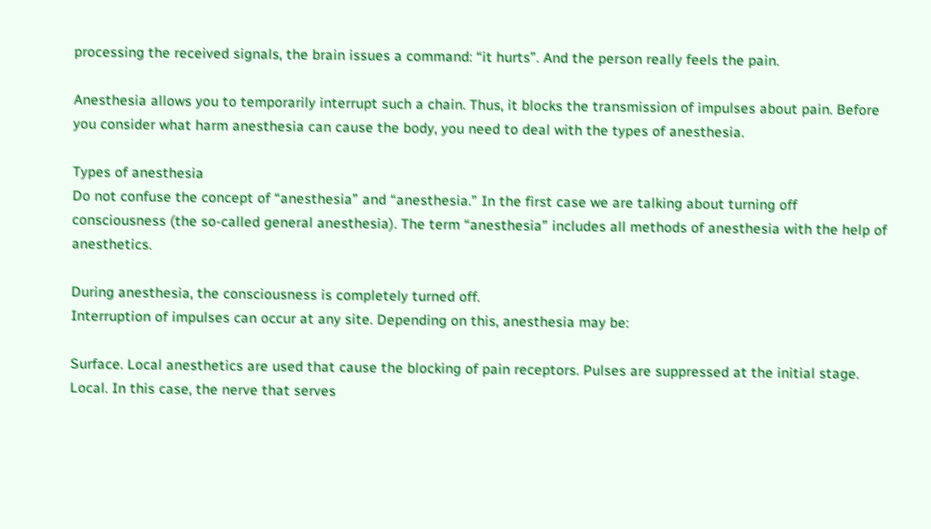processing the received signals, the brain issues a command: “it hurts”. And the person really feels the pain.

Anesthesia allows you to temporarily interrupt such a chain. Thus, it blocks the transmission of impulses about pain. Before you consider what harm anesthesia can cause the body, you need to deal with the types of anesthesia.

Types of anesthesia
Do not confuse the concept of “anesthesia” and “anesthesia.” In the first case we are talking about turning off consciousness (the so-called general anesthesia). The term “anesthesia” includes all methods of anesthesia with the help of anesthetics.

During anesthesia, the consciousness is completely turned off.
Interruption of impulses can occur at any site. Depending on this, anesthesia may be:

Surface. Local anesthetics are used that cause the blocking of pain receptors. Pulses are suppressed at the initial stage.
Local. In this case, the nerve that serves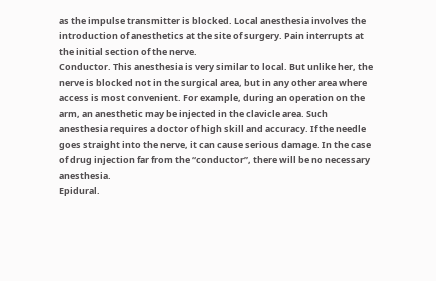as the impulse transmitter is blocked. Local anesthesia involves the introduction of anesthetics at the site of surgery. Pain interrupts at the initial section of the nerve.
Conductor. This anesthesia is very similar to local. But unlike her, the nerve is blocked not in the surgical area, but in any other area where access is most convenient. For example, during an operation on the arm, an anesthetic may be injected in the clavicle area. Such anesthesia requires a doctor of high skill and accuracy. If the needle goes straight into the nerve, it can cause serious damage. In the case of drug injection far from the “conductor”, there will be no necessary anesthesia.
Epidural.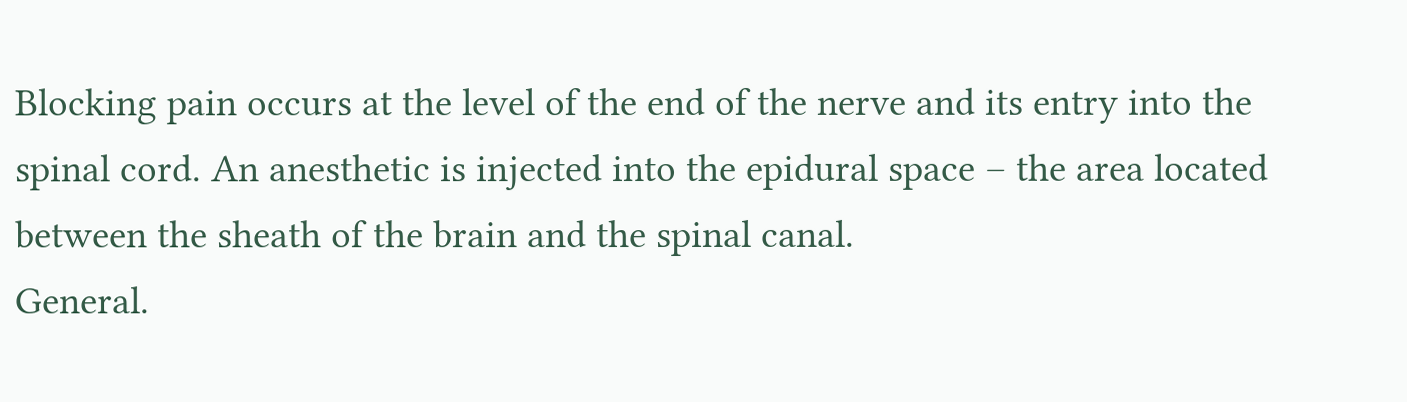Blocking pain occurs at the level of the end of the nerve and its entry into the spinal cord. An anesthetic is injected into the epidural space – the area located between the sheath of the brain and the spinal canal.
General.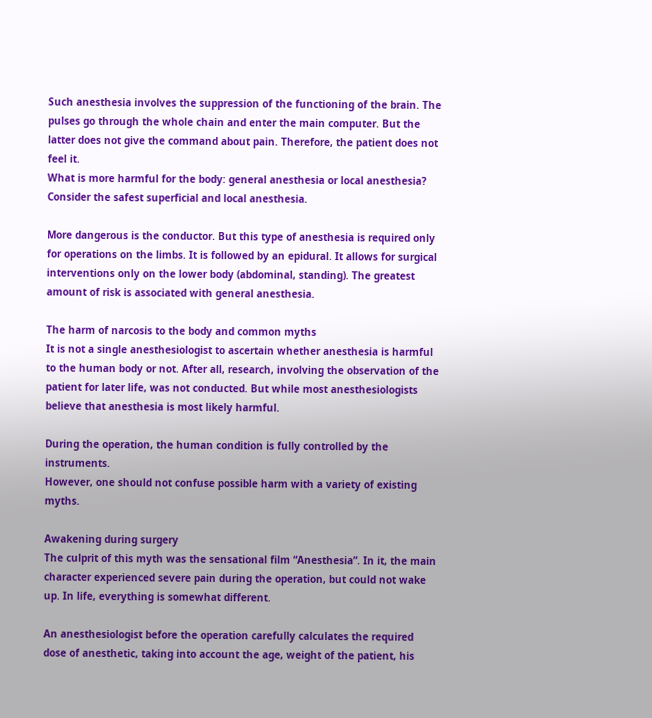Such anesthesia involves the suppression of the functioning of the brain. The pulses go through the whole chain and enter the main computer. But the latter does not give the command about pain. Therefore, the patient does not feel it.
What is more harmful for the body: general anesthesia or local anesthesia? Consider the safest superficial and local anesthesia.

More dangerous is the conductor. But this type of anesthesia is required only for operations on the limbs. It is followed by an epidural. It allows for surgical interventions only on the lower body (abdominal, standing). The greatest amount of risk is associated with general anesthesia.

The harm of narcosis to the body and common myths
It is not a single anesthesiologist to ascertain whether anesthesia is harmful to the human body or not. After all, research, involving the observation of the patient for later life, was not conducted. But while most anesthesiologists believe that anesthesia is most likely harmful.

During the operation, the human condition is fully controlled by the instruments.
However, one should not confuse possible harm with a variety of existing myths.

Awakening during surgery
The culprit of this myth was the sensational film “Anesthesia”. In it, the main character experienced severe pain during the operation, but could not wake up. In life, everything is somewhat different.

An anesthesiologist before the operation carefully calculates the required dose of anesthetic, taking into account the age, weight of the patient, his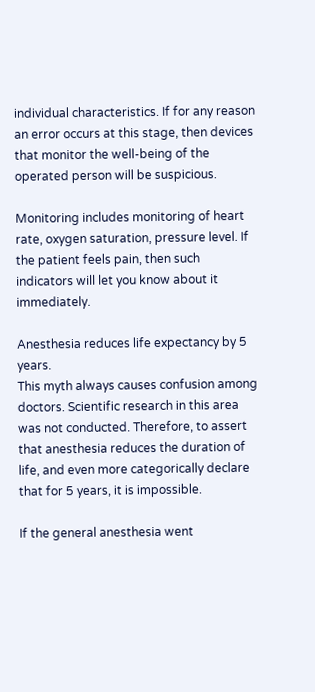individual characteristics. If for any reason an error occurs at this stage, then devices that monitor the well-being of the operated person will be suspicious.

Monitoring includes monitoring of heart rate, oxygen saturation, pressure level. If the patient feels pain, then such indicators will let you know about it immediately.

Anesthesia reduces life expectancy by 5 years.
This myth always causes confusion among doctors. Scientific research in this area was not conducted. Therefore, to assert that anesthesia reduces the duration of life, and even more categorically declare that for 5 years, it is impossible.

If the general anesthesia went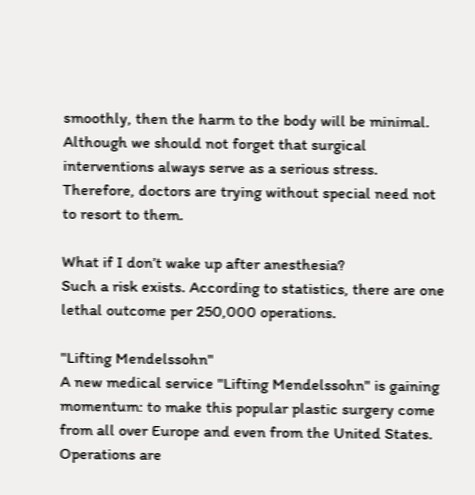smoothly, then the harm to the body will be minimal. Although we should not forget that surgical interventions always serve as a serious stress. Therefore, doctors are trying without special need not to resort to them.

What if I don’t wake up after anesthesia?
Such a risk exists. According to statistics, there are one lethal outcome per 250,000 operations.

"Lifting Mendelssohn"
A new medical service "Lifting Mendelssohn" is gaining momentum: to make this popular plastic surgery come from all over Europe and even from the United States. Operations are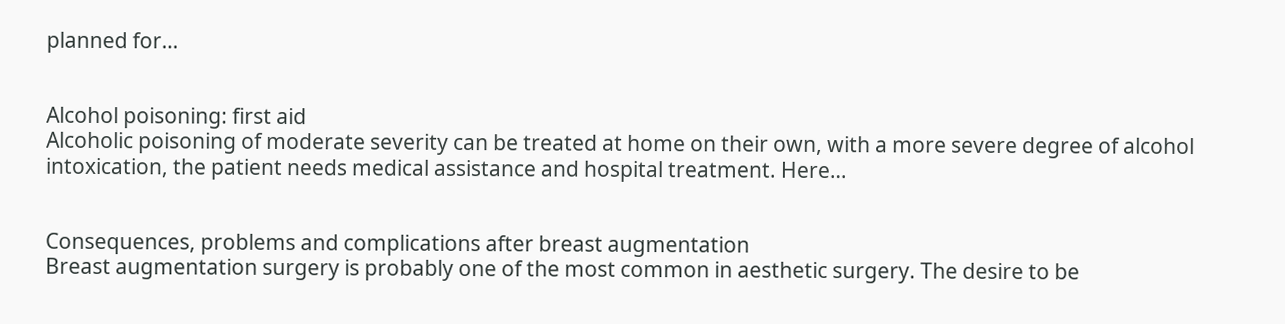planned for…


Alcohol poisoning: first aid
Alcoholic poisoning of moderate severity can be treated at home on their own, with a more severe degree of alcohol intoxication, the patient needs medical assistance and hospital treatment. Here…


Consequences, problems and complications after breast augmentation
Breast augmentation surgery is probably one of the most common in aesthetic surgery. The desire to be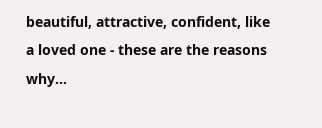beautiful, attractive, confident, like a loved one - these are the reasons why…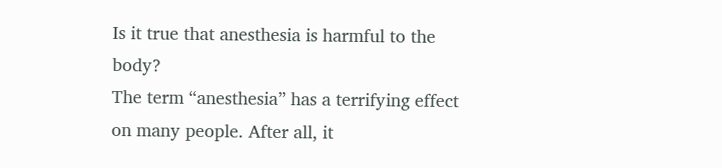Is it true that anesthesia is harmful to the body?
The term “anesthesia” has a terrifying effect on many people. After all, it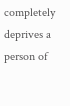completely deprives a person of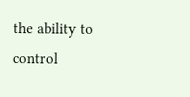the ability to control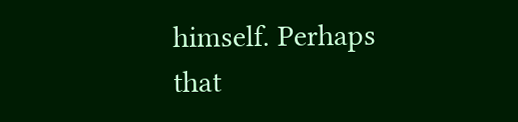himself. Perhaps that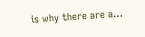is why there are a…